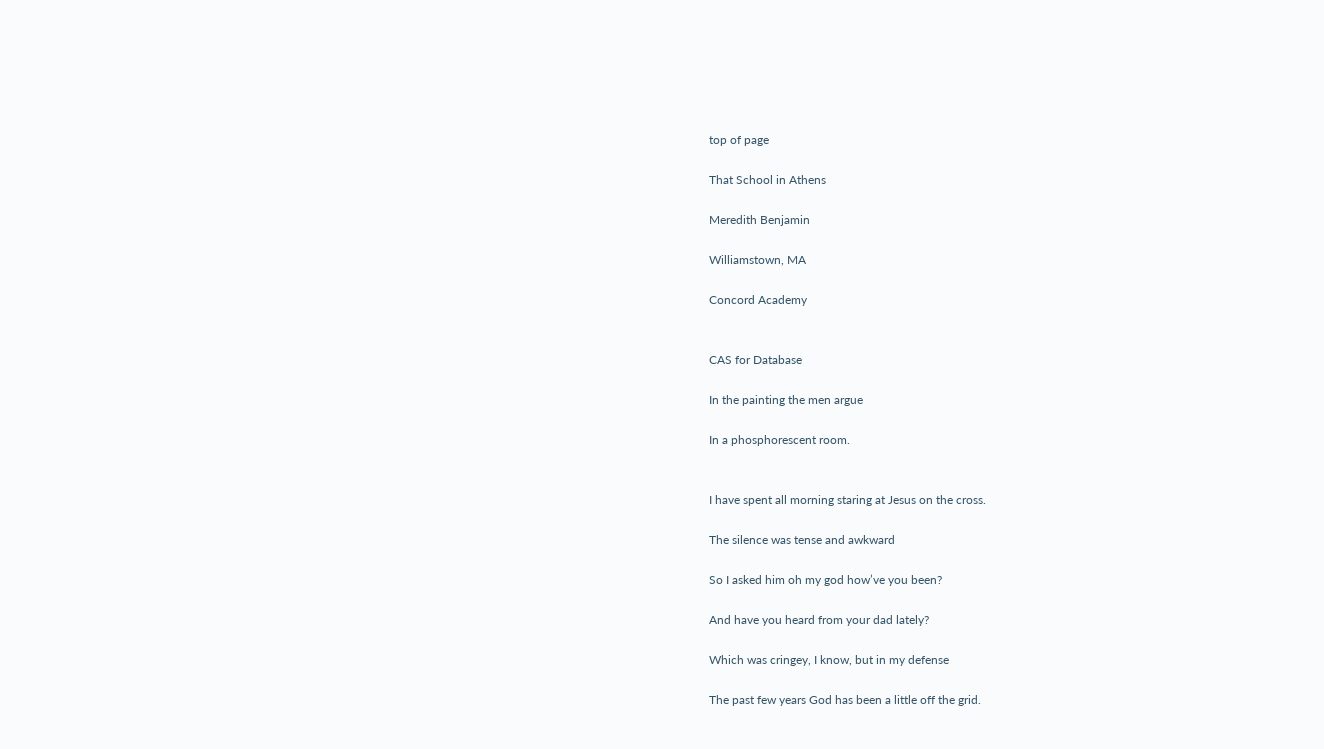top of page

That School in Athens

Meredith Benjamin

Williamstown, MA

Concord Academy


CAS for Database

In the painting the men argue

In a phosphorescent room.


I have spent all morning staring at Jesus on the cross.

The silence was tense and awkward

So I asked him oh my god how’ve you been?

And have you heard from your dad lately?

Which was cringey, I know, but in my defense

The past few years God has been a little off the grid.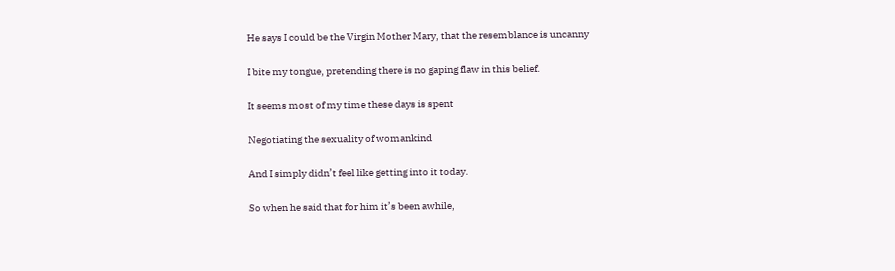He says I could be the Virgin Mother Mary, that the resemblance is uncanny

I bite my tongue, pretending there is no gaping flaw in this belief.

It seems most of my time these days is spent

Negotiating the sexuality of womankind

And I simply didn’t feel like getting into it today.

So when he said that for him it’s been awhile,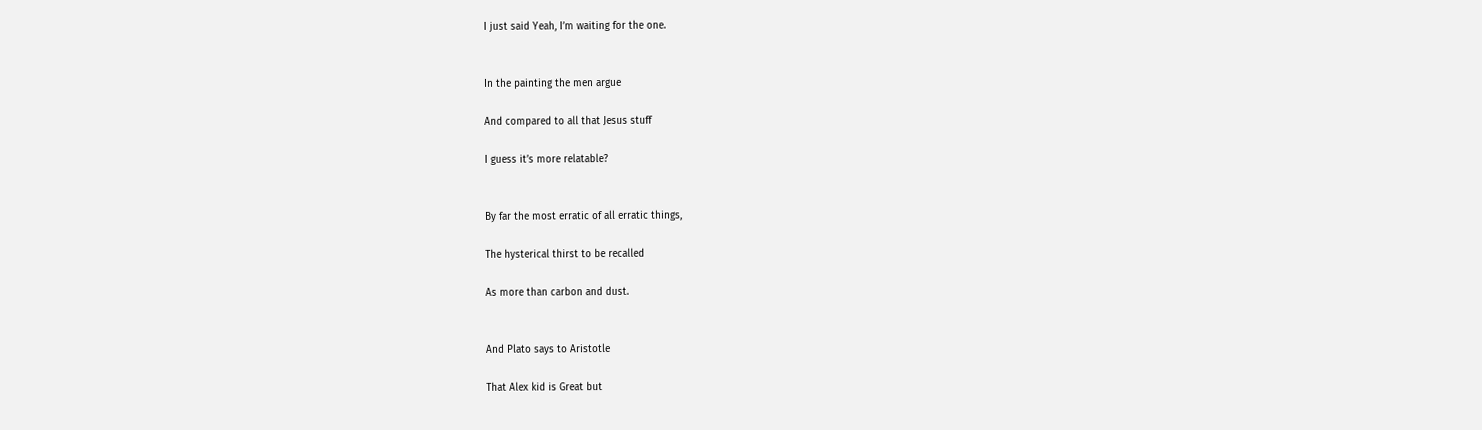I just said Yeah, I’m waiting for the one.


In the painting the men argue

And compared to all that Jesus stuff

I guess it’s more relatable?


By far the most erratic of all erratic things,

The hysterical thirst to be recalled

As more than carbon and dust.


And Plato says to Aristotle

That Alex kid is Great but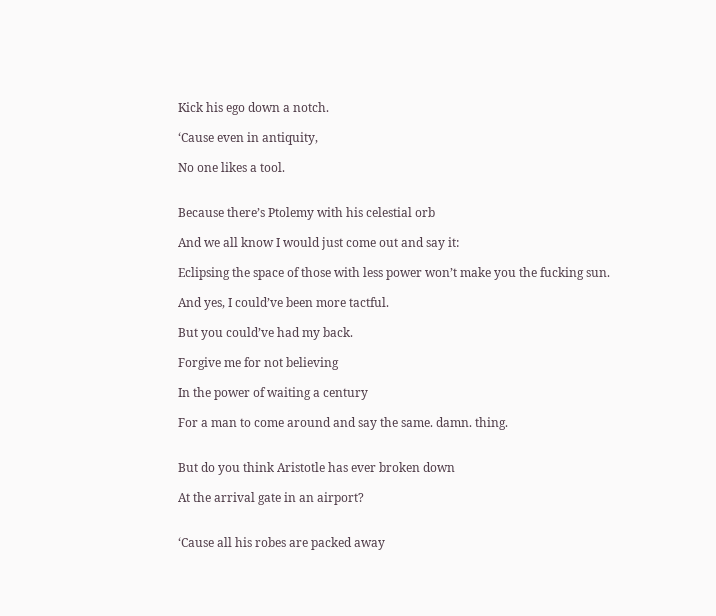Kick his ego down a notch.

‘Cause even in antiquity,

No one likes a tool.


Because there’s Ptolemy with his celestial orb

And we all know I would just come out and say it:

Eclipsing the space of those with less power won’t make you the fucking sun.

And yes, I could’ve been more tactful.

But you could’ve had my back.

Forgive me for not believing

In the power of waiting a century

For a man to come around and say the same. damn. thing.


But do you think Aristotle has ever broken down

At the arrival gate in an airport?


‘Cause all his robes are packed away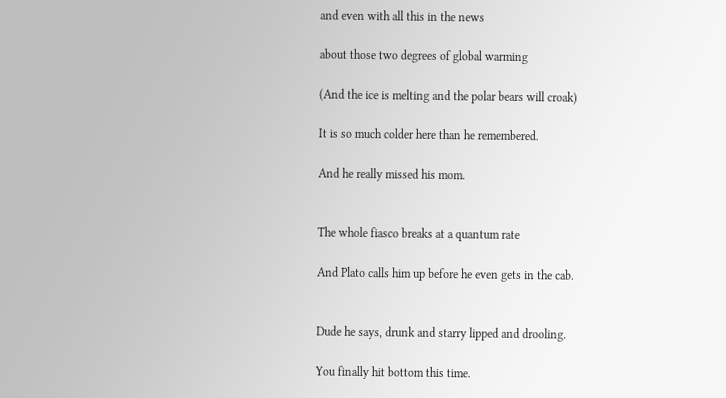and even with all this in the news

about those two degrees of global warming

(And the ice is melting and the polar bears will croak)

It is so much colder here than he remembered.

And he really missed his mom.


The whole fiasco breaks at a quantum rate

And Plato calls him up before he even gets in the cab.


Dude he says, drunk and starry lipped and drooling.

You finally hit bottom this time.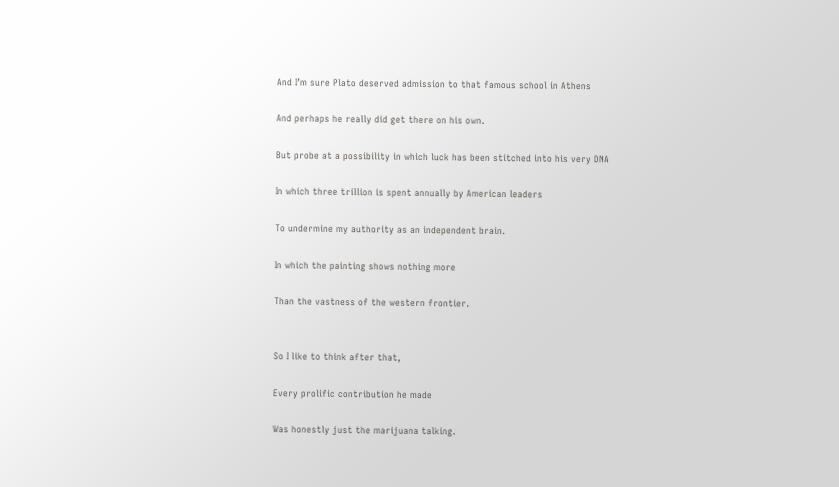And I’m sure Plato deserved admission to that famous school in Athens

And perhaps he really did get there on his own.

But probe at a possibility in which luck has been stitched into his very DNA

In which three trillion is spent annually by American leaders

To undermine my authority as an independent brain.

In which the painting shows nothing more

Than the vastness of the western frontier.


So I like to think after that,

Every prolific contribution he made

Was honestly just the marijuana talking.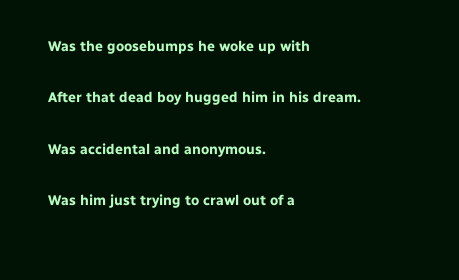Was the goosebumps he woke up with

After that dead boy hugged him in his dream.

Was accidental and anonymous.

Was him just trying to crawl out of a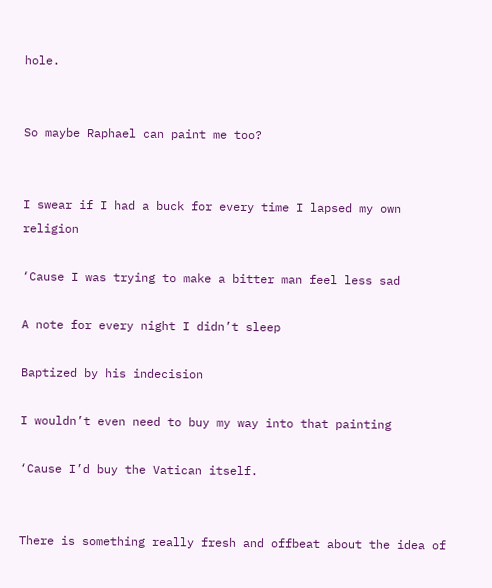hole.


So maybe Raphael can paint me too?


I swear if I had a buck for every time I lapsed my own religion

‘Cause I was trying to make a bitter man feel less sad

A note for every night I didn’t sleep

Baptized by his indecision

I wouldn’t even need to buy my way into that painting

‘Cause I’d buy the Vatican itself.


There is something really fresh and offbeat about the idea of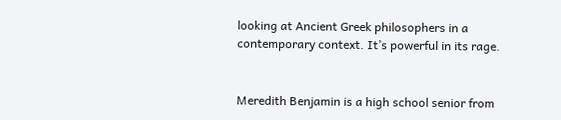looking at Ancient Greek philosophers in a contemporary context. It’s powerful in its rage.


Meredith Benjamin is a high school senior from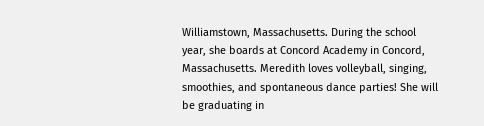Williamstown, Massachusetts. During the school year, she boards at Concord Academy in Concord, Massachusetts. Meredith loves volleyball, singing, smoothies, and spontaneous dance parties! She will be graduating in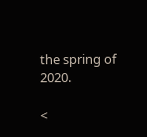the spring of 2020.

<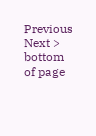Previous
Next >
bottom of page